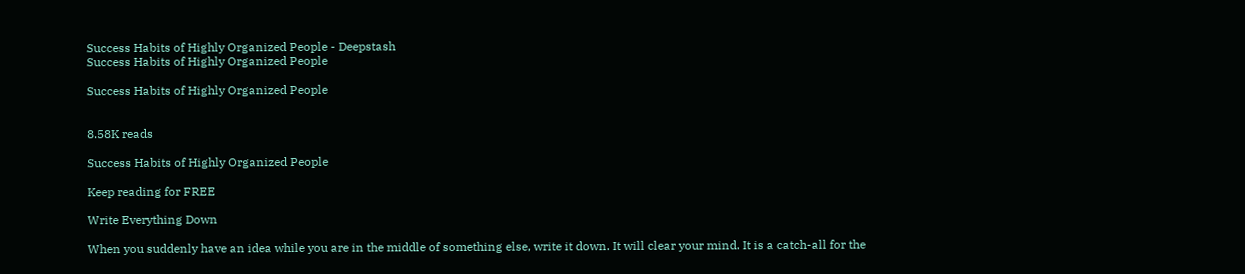Success Habits of Highly Organized People - Deepstash
Success Habits of Highly Organized People

Success Habits of Highly Organized People


8.58K reads

Success Habits of Highly Organized People

Keep reading for FREE

Write Everything Down

When you suddenly have an idea while you are in the middle of something else, write it down. It will clear your mind. It is a catch-all for the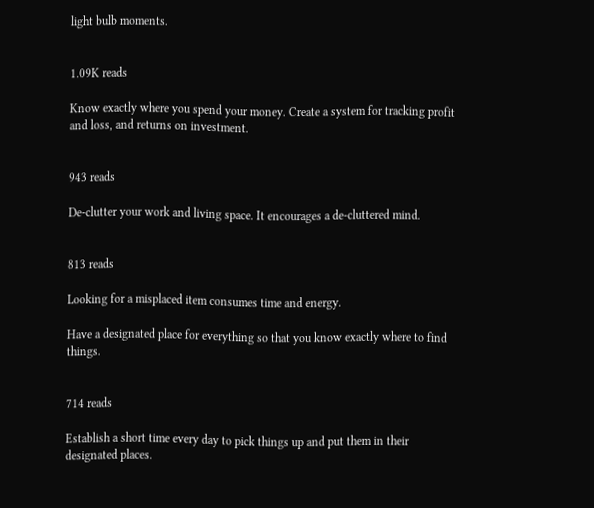light bulb moments.


1.09K reads

Know exactly where you spend your money. Create a system for tracking profit and loss, and returns on investment.


943 reads

De-clutter your work and living space. It encourages a de-cluttered mind.


813 reads

Looking for a misplaced item consumes time and energy.

Have a designated place for everything so that you know exactly where to find things.


714 reads

Establish a short time every day to pick things up and put them in their designated places.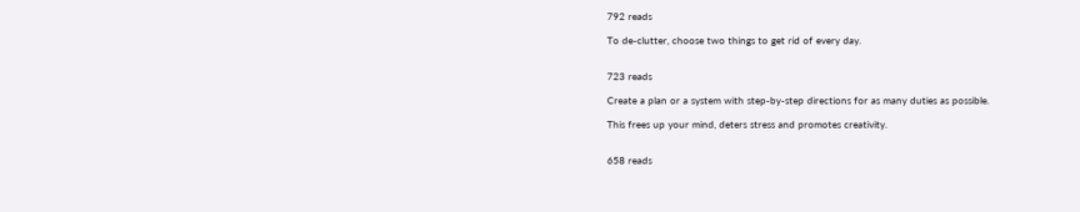792 reads

To de-clutter, choose two things to get rid of every day.


723 reads

Create a plan or a system with step-by-step directions for as many duties as possible.

This frees up your mind, deters stress and promotes creativity.


658 reads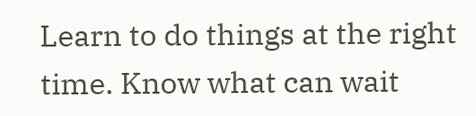Learn to do things at the right time. Know what can wait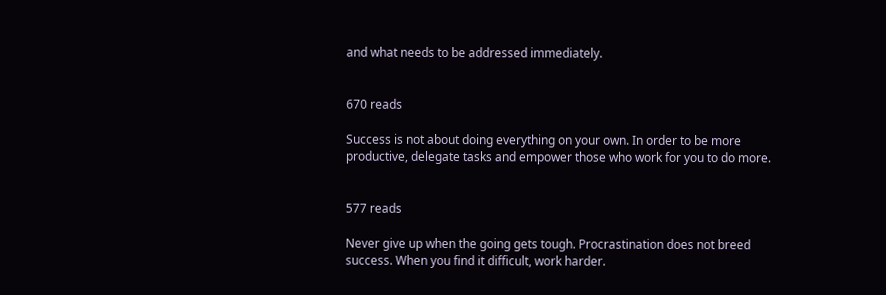and what needs to be addressed immediately.


670 reads

Success is not about doing everything on your own. In order to be more productive, delegate tasks and empower those who work for you to do more.


577 reads

Never give up when the going gets tough. Procrastination does not breed success. When you find it difficult, work harder.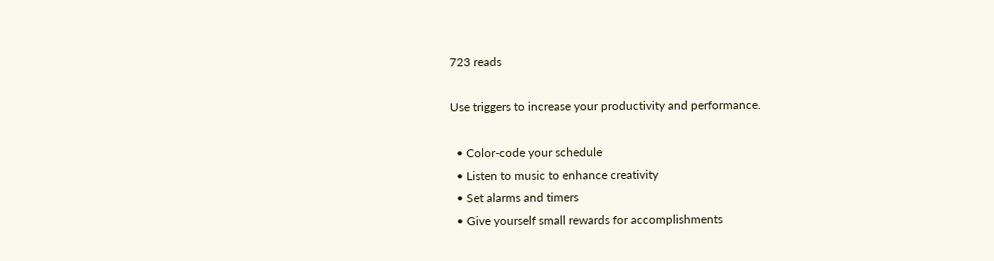723 reads

Use triggers to increase your productivity and performance.

  • Color-code your schedule
  • Listen to music to enhance creativity
  • Set alarms and timers
  • Give yourself small rewards for accomplishments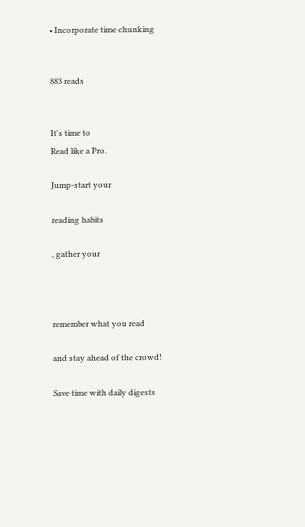• Incorporate time chunking


883 reads


It's time to
Read like a Pro.

Jump-start your

reading habits

, gather your



remember what you read

and stay ahead of the crowd!

Save time with daily digests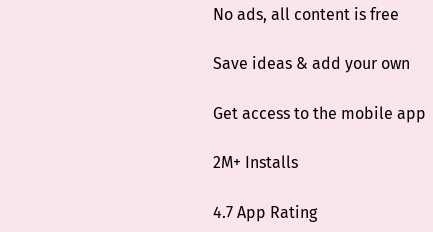No ads, all content is free

Save ideas & add your own

Get access to the mobile app

2M+ Installs

4.7 App Rating